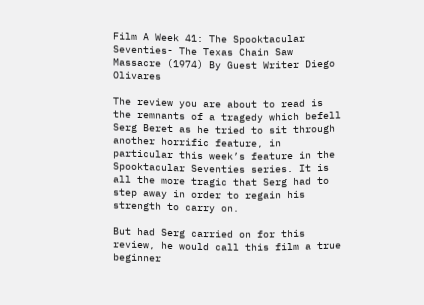Film A Week 41: The Spooktacular Seventies- The Texas Chain Saw Massacre (1974) By Guest Writer Diego Olivares

The review you are about to read is the remnants of a tragedy which befell Serg Beret as he tried to sit through another horrific feature, in particular this week’s feature in the Spooktacular Seventies series. It is all the more tragic that Serg had to step away in order to regain his strength to carry on.

But had Serg carried on for this review, he would call this film a true beginner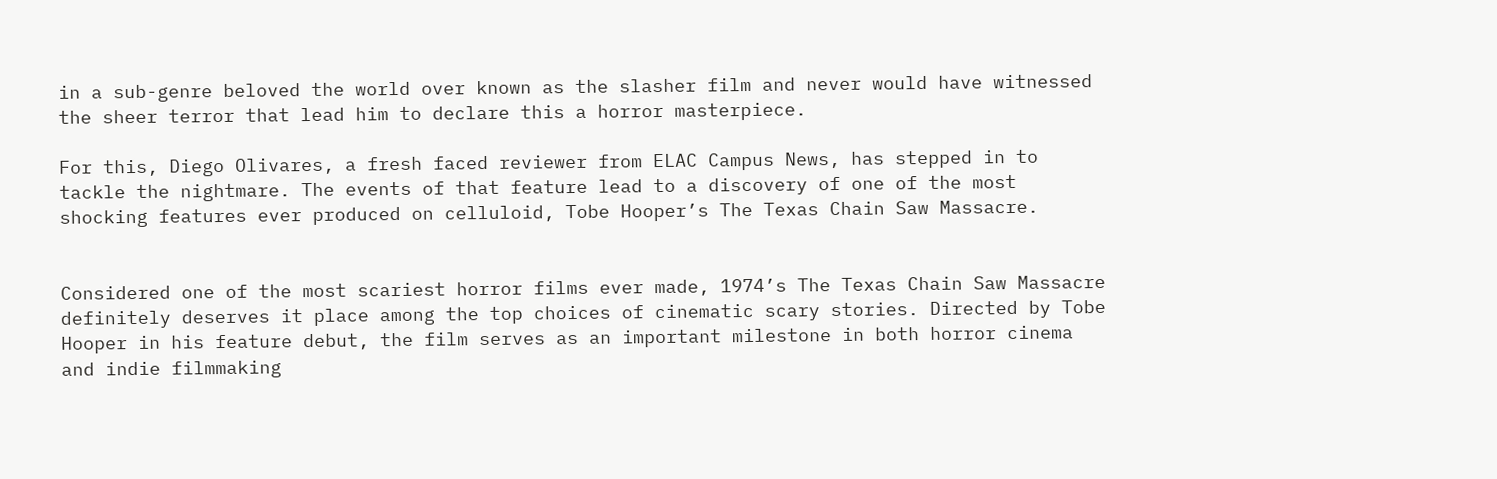in a sub-genre beloved the world over known as the slasher film and never would have witnessed the sheer terror that lead him to declare this a horror masterpiece.

For this, Diego Olivares, a fresh faced reviewer from ELAC Campus News, has stepped in to tackle the nightmare. The events of that feature lead to a discovery of one of the most shocking features ever produced on celluloid, Tobe Hooper’s The Texas Chain Saw Massacre.


Considered one of the most scariest horror films ever made, 1974’s The Texas Chain Saw Massacre definitely deserves it place among the top choices of cinematic scary stories. Directed by Tobe Hooper in his feature debut, the film serves as an important milestone in both horror cinema and indie filmmaking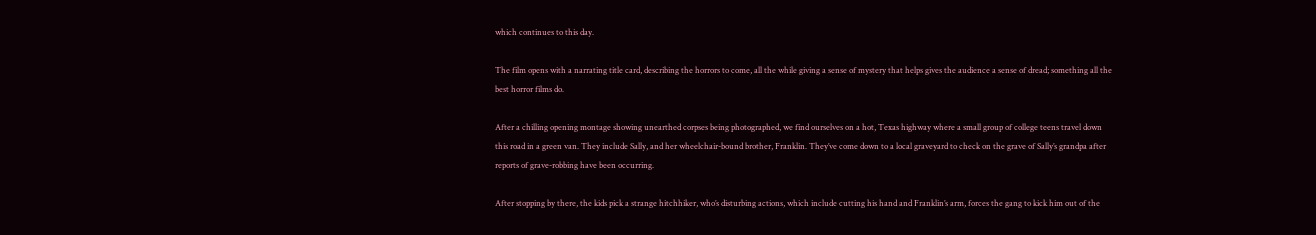which continues to this day.

The film opens with a narrating title card, describing the horrors to come, all the while giving a sense of mystery that helps gives the audience a sense of dread; something all the best horror films do.

After a chilling opening montage showing unearthed corpses being photographed, we find ourselves on a hot, Texas highway where a small group of college teens travel down this road in a green van. They include Sally, and her wheelchair-bound brother, Franklin. They’ve come down to a local graveyard to check on the grave of Sally’s grandpa after reports of grave-robbing have been occurring.

After stopping by there, the kids pick a strange hitchhiker, who’s disturbing actions, which include cutting his hand and Franklin’s arm, forces the gang to kick him out of the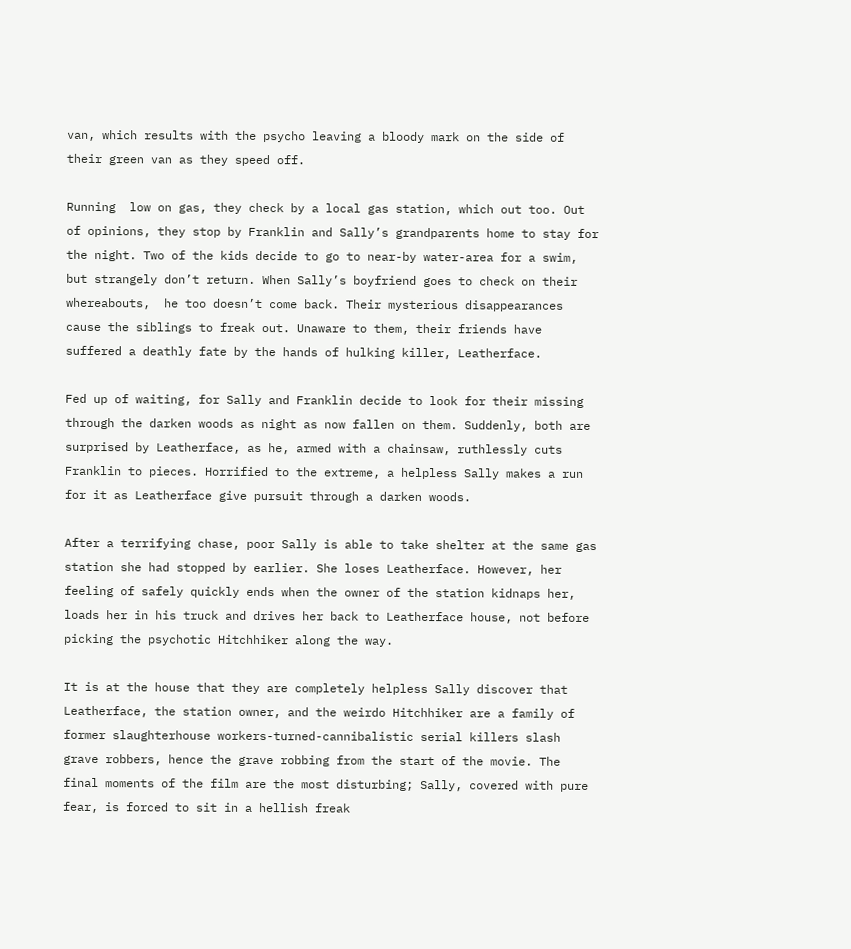van, which results with the psycho leaving a bloody mark on the side of their green van as they speed off.

Running  low on gas, they check by a local gas station, which out too. Out of opinions, they stop by Franklin and Sally’s grandparents home to stay for the night. Two of the kids decide to go to near-by water-area for a swim, but strangely don’t return. When Sally’s boyfriend goes to check on their whereabouts,  he too doesn’t come back. Their mysterious disappearances cause the siblings to freak out. Unaware to them, their friends have suffered a deathly fate by the hands of hulking killer, Leatherface.

Fed up of waiting, for Sally and Franklin decide to look for their missing through the darken woods as night as now fallen on them. Suddenly, both are surprised by Leatherface, as he, armed with a chainsaw, ruthlessly cuts Franklin to pieces. Horrified to the extreme, a helpless Sally makes a run for it as Leatherface give pursuit through a darken woods.

After a terrifying chase, poor Sally is able to take shelter at the same gas station she had stopped by earlier. She loses Leatherface. However, her feeling of safely quickly ends when the owner of the station kidnaps her, loads her in his truck and drives her back to Leatherface house, not before picking the psychotic Hitchhiker along the way.

It is at the house that they are completely helpless Sally discover that Leatherface, the station owner, and the weirdo Hitchhiker are a family of former slaughterhouse workers-turned-cannibalistic serial killers slash grave robbers, hence the grave robbing from the start of the movie. The final moments of the film are the most disturbing; Sally, covered with pure fear, is forced to sit in a hellish freak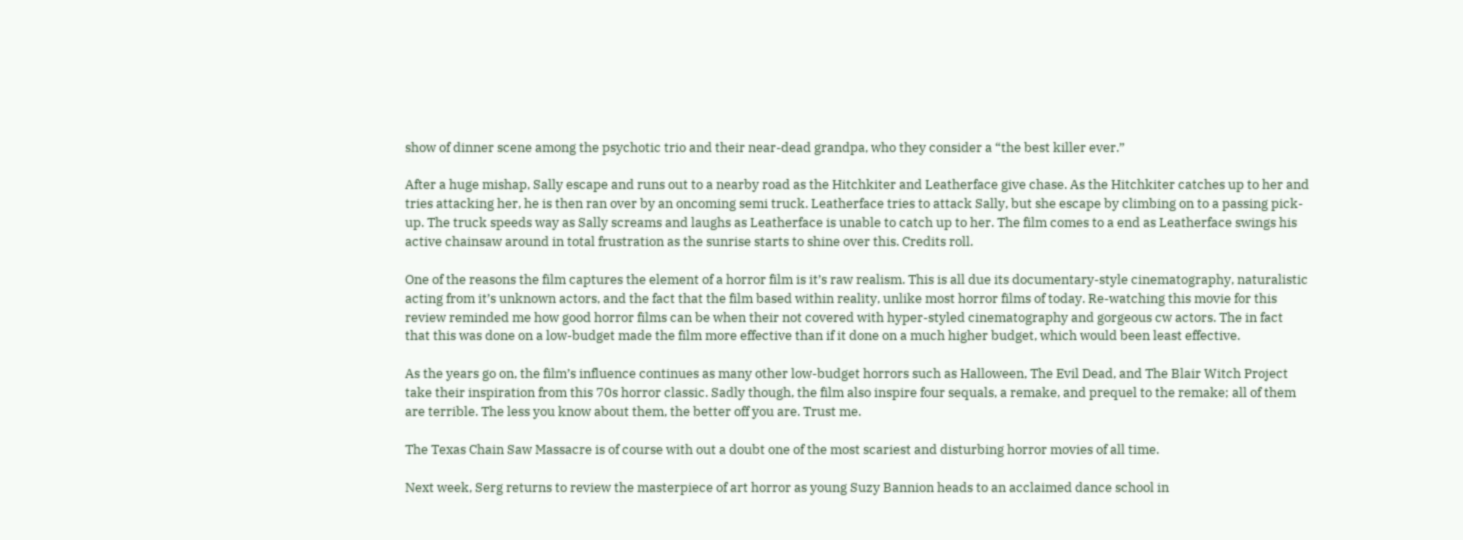show of dinner scene among the psychotic trio and their near-dead grandpa, who they consider a “the best killer ever.”

After a huge mishap, Sally escape and runs out to a nearby road as the Hitchkiter and Leatherface give chase. As the Hitchkiter catches up to her and tries attacking her, he is then ran over by an oncoming semi truck. Leatherface tries to attack Sally, but she escape by climbing on to a passing pick-up. The truck speeds way as Sally screams and laughs as Leatherface is unable to catch up to her. The film comes to a end as Leatherface swings his active chainsaw around in total frustration as the sunrise starts to shine over this. Credits roll.

One of the reasons the film captures the element of a horror film is it’s raw realism. This is all due its documentary-style cinematography, naturalistic acting from it’s unknown actors, and the fact that the film based within reality, unlike most horror films of today. Re-watching this movie for this review reminded me how good horror films can be when their not covered with hyper-styled cinematography and gorgeous cw actors. The in fact that this was done on a low-budget made the film more effective than if it done on a much higher budget, which would been least effective.

As the years go on, the film’s influence continues as many other low-budget horrors such as Halloween, The Evil Dead, and The Blair Witch Project take their inspiration from this 70s horror classic. Sadly though, the film also inspire four sequals, a remake, and prequel to the remake; all of them are terrible. The less you know about them, the better off you are. Trust me.

The Texas Chain Saw Massacre is of course with out a doubt one of the most scariest and disturbing horror movies of all time.

Next week, Serg returns to review the masterpiece of art horror as young Suzy Bannion heads to an acclaimed dance school in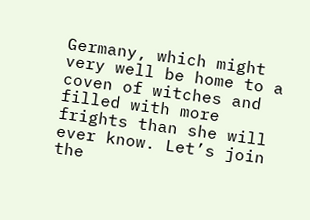Germany, which might very well be home to a coven of witches and filled with more frights than she will ever know. Let’s join the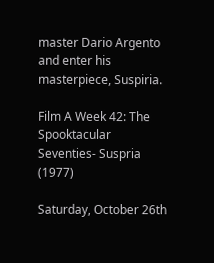master Dario Argento and enter his masterpiece, Suspiria.

Film A Week 42: The Spooktacular Seventies- Suspria (1977)

Saturday, October 26th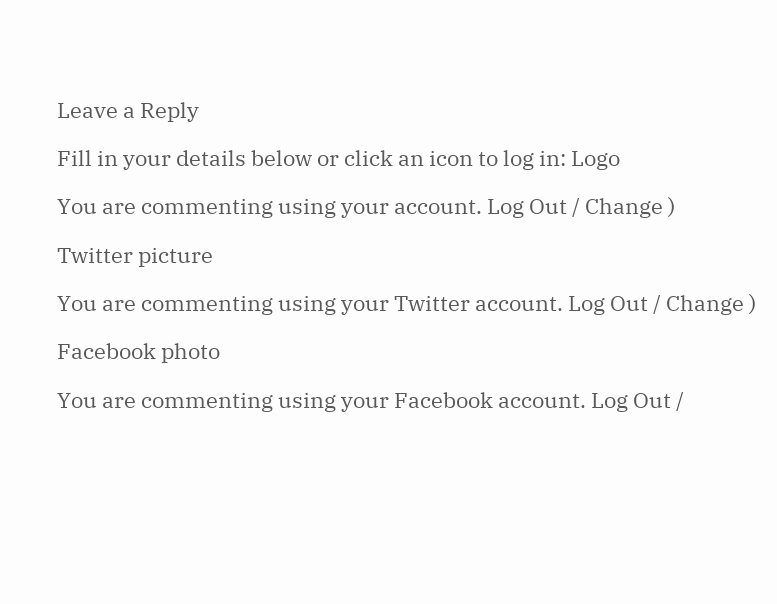Leave a Reply

Fill in your details below or click an icon to log in: Logo

You are commenting using your account. Log Out / Change )

Twitter picture

You are commenting using your Twitter account. Log Out / Change )

Facebook photo

You are commenting using your Facebook account. Log Out /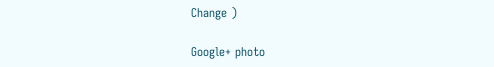Change )

Google+ photo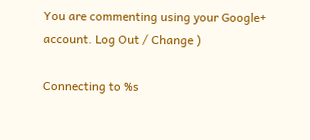You are commenting using your Google+ account. Log Out / Change )

Connecting to %s